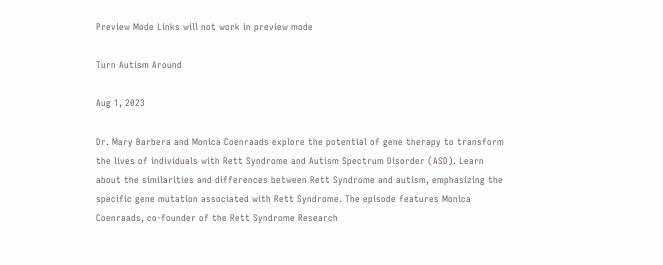Preview Mode Links will not work in preview mode

Turn Autism Around

Aug 1, 2023

Dr. Mary Barbera and Monica Coenraads explore the potential of gene therapy to transform the lives of individuals with Rett Syndrome and Autism Spectrum Disorder (ASD). Learn about the similarities and differences between Rett Syndrome and autism, emphasizing the specific gene mutation associated with Rett Syndrome. The episode features Monica Coenraads, co-founder of the Rett Syndrome Research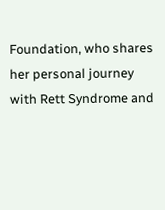Foundation, who shares her personal journey with Rett Syndrome and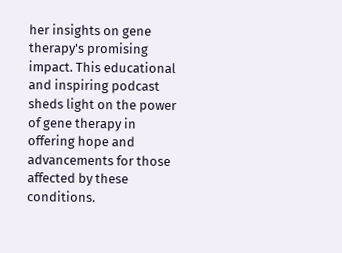her insights on gene therapy's promising impact. This educational and inspiring podcast sheds light on the power of gene therapy in offering hope and advancements for those affected by these conditions.